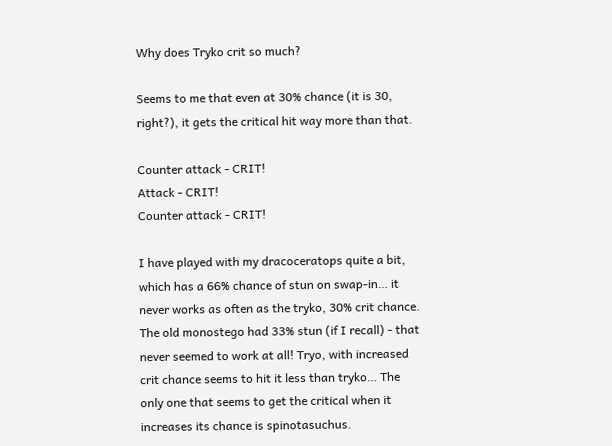Why does Tryko crit so much?

Seems to me that even at 30% chance (it is 30, right?), it gets the critical hit way more than that.

Counter attack - CRIT!
Attack - CRIT!
Counter attack - CRIT!

I have played with my dracoceratops quite a bit, which has a 66% chance of stun on swap-in… it never works as often as the tryko, 30% crit chance. The old monostego had 33% stun (if I recall) - that never seemed to work at all! Tryo, with increased crit chance seems to hit it less than tryko… The only one that seems to get the critical when it increases its chance is spinotasuchus.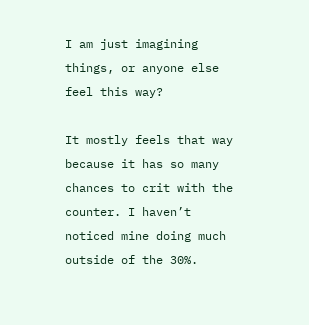I am just imagining things, or anyone else feel this way?

It mostly feels that way because it has so many chances to crit with the counter. I haven’t noticed mine doing much outside of the 30%.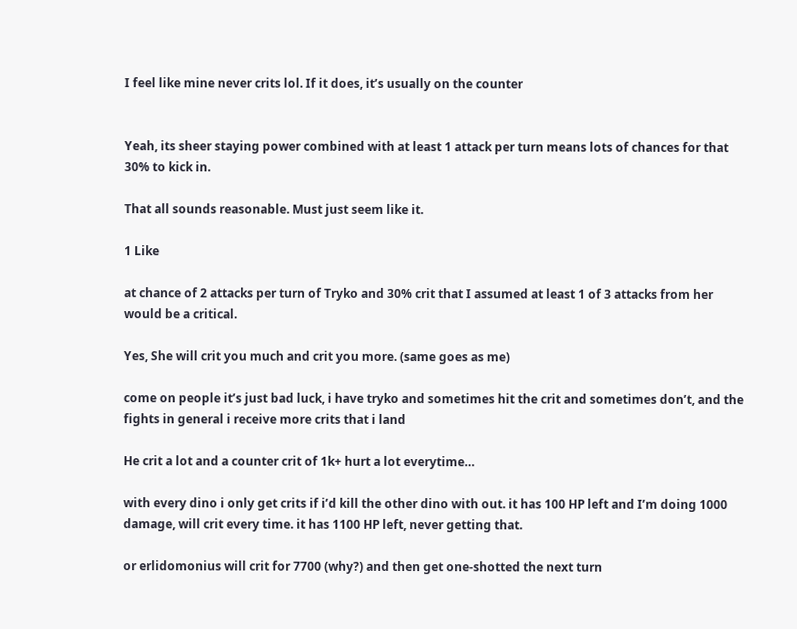I feel like mine never crits lol. If it does, it’s usually on the counter


Yeah, its sheer staying power combined with at least 1 attack per turn means lots of chances for that 30% to kick in.

That all sounds reasonable. Must just seem like it.

1 Like

at chance of 2 attacks per turn of Tryko and 30% crit that I assumed at least 1 of 3 attacks from her would be a critical.

Yes, She will crit you much and crit you more. (same goes as me)

come on people it’s just bad luck, i have tryko and sometimes hit the crit and sometimes don’t, and the fights in general i receive more crits that i land

He crit a lot and a counter crit of 1k+ hurt a lot everytime…

with every dino i only get crits if i’d kill the other dino with out. it has 100 HP left and I’m doing 1000 damage, will crit every time. it has 1100 HP left, never getting that.

or erlidomonius will crit for 7700 (why?) and then get one-shotted the next turn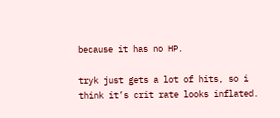because it has no HP.

tryk just gets a lot of hits, so i think it’s crit rate looks inflated.